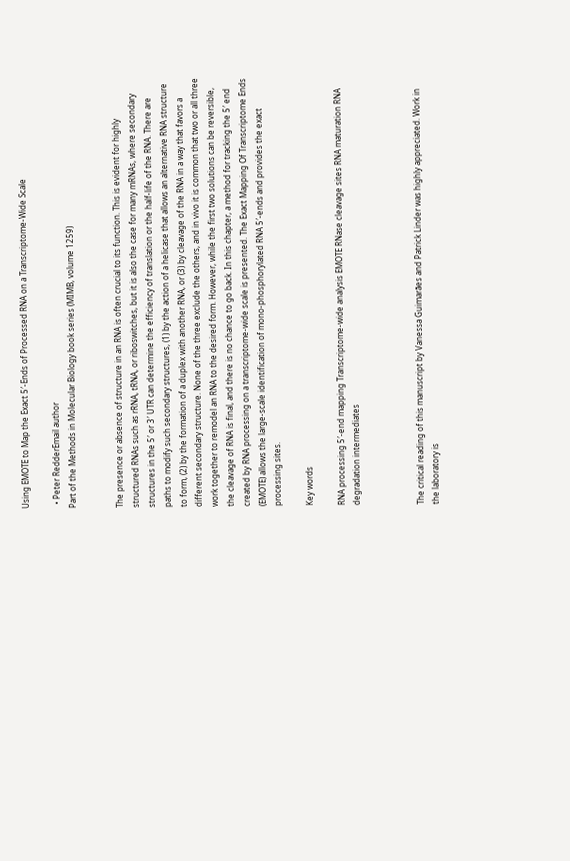Using EMOTE to Map the Exact 5′-Ends of Processed RNA on a Transcriptome-Wide Scale

  • Peter RedderEmail author
Part of the Methods in Molecular Biology book series (MIMB, volume 1259)


The presence or absence of structure in an RNA is often crucial to its function. This is evident for highly structured RNAs such as rRNA, tRNA, or riboswitches, but it is also the case for many mRNAs, where secondary structures in the 5′ or 3′ UTR can determine the efficiency of translation or the half-life of the RNA. There are paths to modify such secondary structures, (1) by the action of a helicase that allows an alternative RNA structure to form, (2) by the formation of a duplex with another RNA, or (3) by cleavage of the RNA in a way that favors a different secondary structure. None of the three exclude the others, and in vivo it is common that two or all three work together to remodel an RNA to the desired form. However, while the first two solutions can be reversible, the cleavage of RNA is final, and there is no chance to go back. In this chapter, a method for tracking the 5′ end created by RNA processing on a transcriptome-wide scale is presented. The Exact Mapping Of Transcriptome Ends (EMOTE) allows the large-scale identification of mono-phosphorylated RNA 5′-ends and provides the exact processing sites.

Key words

RNA processing 5′-end mapping Transcriptome-wide analysis EMOTE RNase cleavage sites RNA maturation RNA degradation intermediates



The critical reading of this manuscript by Vanessa Guimarães and Patrick Linder was highly appreciated. Work in the laboratory is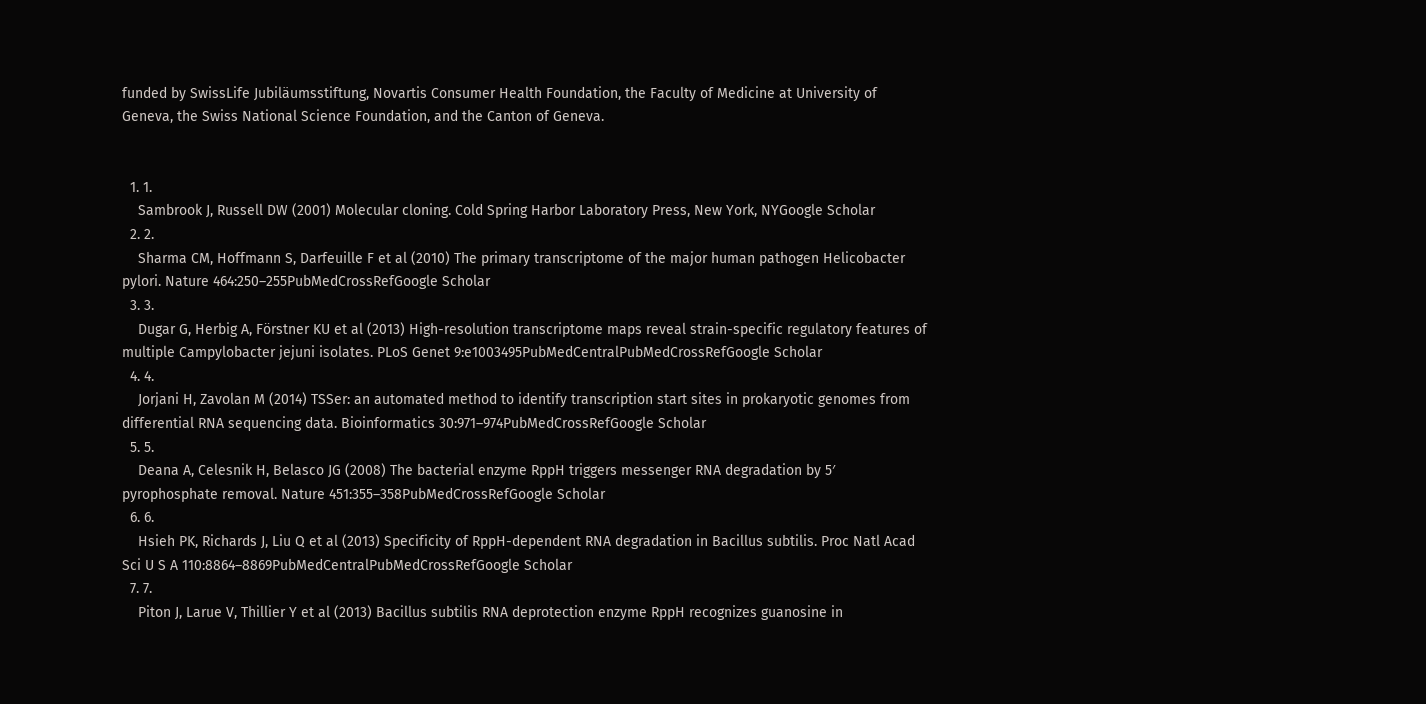funded by SwissLife Jubiläumsstiftung, Novartis Consumer Health Foundation, the Faculty of Medicine at University of Geneva, the Swiss National Science Foundation, and the Canton of Geneva.


  1. 1.
    Sambrook J, Russell DW (2001) Molecular cloning. Cold Spring Harbor Laboratory Press, New York, NYGoogle Scholar
  2. 2.
    Sharma CM, Hoffmann S, Darfeuille F et al (2010) The primary transcriptome of the major human pathogen Helicobacter pylori. Nature 464:250–255PubMedCrossRefGoogle Scholar
  3. 3.
    Dugar G, Herbig A, Förstner KU et al (2013) High-resolution transcriptome maps reveal strain-specific regulatory features of multiple Campylobacter jejuni isolates. PLoS Genet 9:e1003495PubMedCentralPubMedCrossRefGoogle Scholar
  4. 4.
    Jorjani H, Zavolan M (2014) TSSer: an automated method to identify transcription start sites in prokaryotic genomes from differential RNA sequencing data. Bioinformatics 30:971–974PubMedCrossRefGoogle Scholar
  5. 5.
    Deana A, Celesnik H, Belasco JG (2008) The bacterial enzyme RppH triggers messenger RNA degradation by 5′ pyrophosphate removal. Nature 451:355–358PubMedCrossRefGoogle Scholar
  6. 6.
    Hsieh PK, Richards J, Liu Q et al (2013) Specificity of RppH-dependent RNA degradation in Bacillus subtilis. Proc Natl Acad Sci U S A 110:8864–8869PubMedCentralPubMedCrossRefGoogle Scholar
  7. 7.
    Piton J, Larue V, Thillier Y et al (2013) Bacillus subtilis RNA deprotection enzyme RppH recognizes guanosine in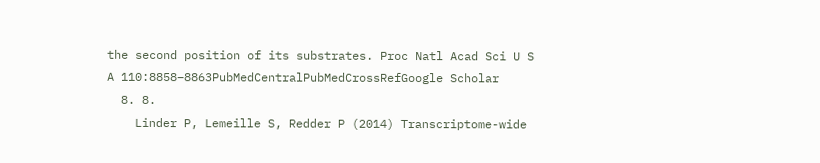the second position of its substrates. Proc Natl Acad Sci U S A 110:8858–8863PubMedCentralPubMedCrossRefGoogle Scholar
  8. 8.
    Linder P, Lemeille S, Redder P (2014) Transcriptome-wide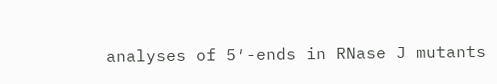analyses of 5′-ends in RNase J mutants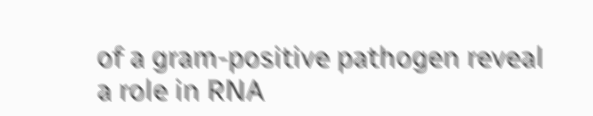of a gram-positive pathogen reveal a role in RNA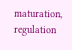maturation, regulation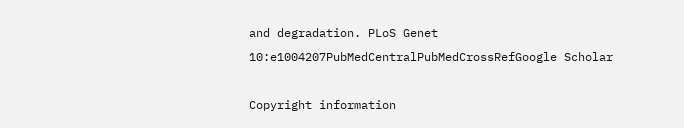and degradation. PLoS Genet 10:e1004207PubMedCentralPubMedCrossRefGoogle Scholar

Copyright information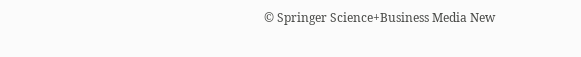© Springer Science+Business Media New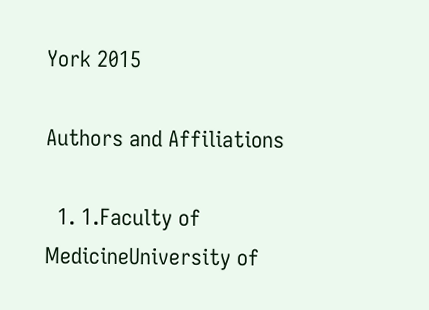York 2015

Authors and Affiliations

  1. 1.Faculty of MedicineUniversity of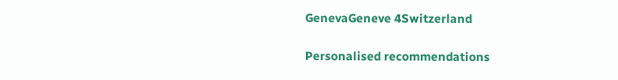GenevaGeneve 4Switzerland

Personalised recommendations